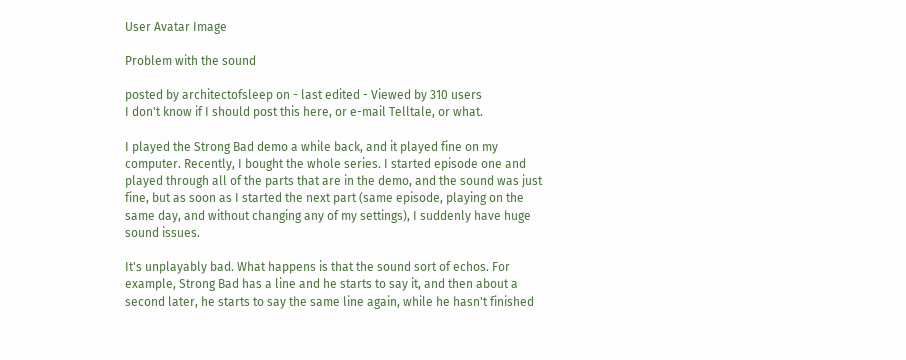User Avatar Image

Problem with the sound

posted by architectofsleep on - last edited - Viewed by 310 users
I don't know if I should post this here, or e-mail Telltale, or what.

I played the Strong Bad demo a while back, and it played fine on my computer. Recently, I bought the whole series. I started episode one and played through all of the parts that are in the demo, and the sound was just fine, but as soon as I started the next part (same episode, playing on the same day, and without changing any of my settings), I suddenly have huge sound issues.

It's unplayably bad. What happens is that the sound sort of echos. For example, Strong Bad has a line and he starts to say it, and then about a second later, he starts to say the same line again, while he hasn't finished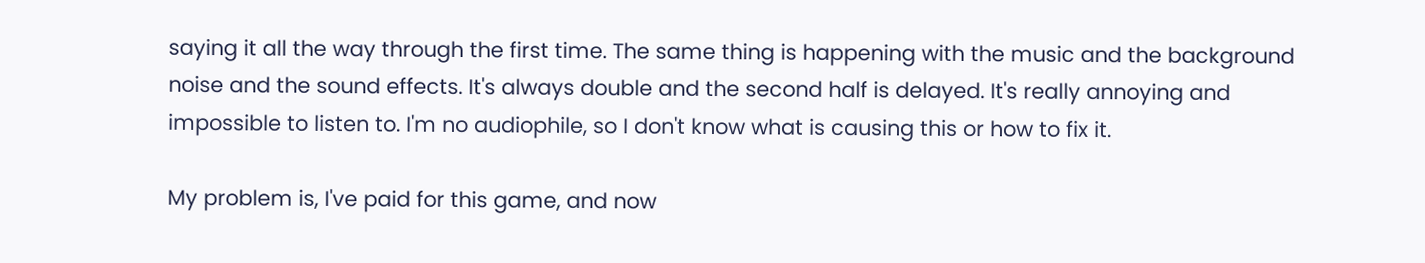saying it all the way through the first time. The same thing is happening with the music and the background noise and the sound effects. It's always double and the second half is delayed. It's really annoying and impossible to listen to. I'm no audiophile, so I don't know what is causing this or how to fix it.

My problem is, I've paid for this game, and now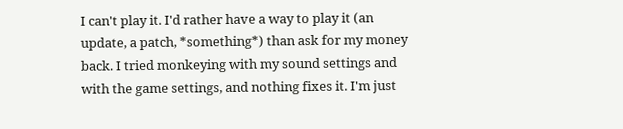I can't play it. I'd rather have a way to play it (an update, a patch, *something*) than ask for my money back. I tried monkeying with my sound settings and with the game settings, and nothing fixes it. I'm just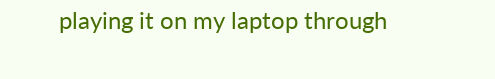playing it on my laptop through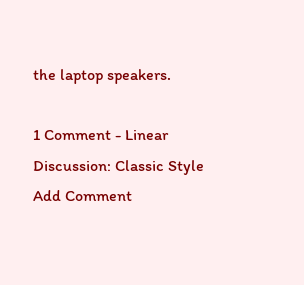the laptop speakers.

1 Comment - Linear Discussion: Classic Style
Add Comment